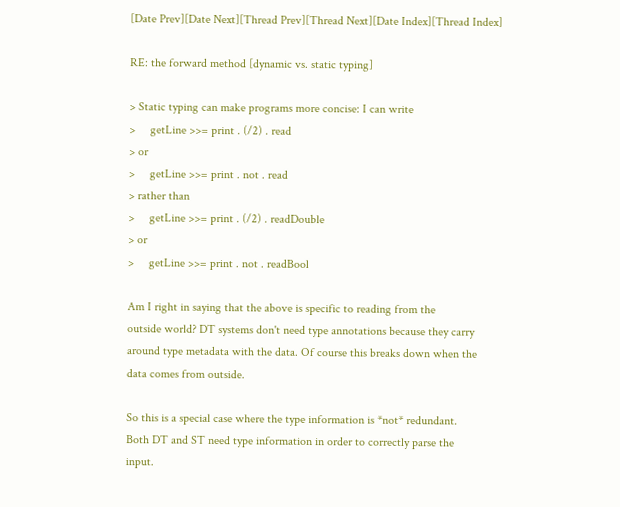[Date Prev][Date Next][Thread Prev][Thread Next][Date Index][Thread Index]

RE: the forward method [dynamic vs. static typing]

> Static typing can make programs more concise: I can write
>     getLine >>= print . (/2) . read
> or
>     getLine >>= print . not . read
> rather than
>     getLine >>= print . (/2) . readDouble
> or
>     getLine >>= print . not . readBool

Am I right in saying that the above is specific to reading from the
outside world? DT systems don't need type annotations because they carry
around type metadata with the data. Of course this breaks down when the
data comes from outside.

So this is a special case where the type information is *not* redundant.
Both DT and ST need type information in order to correctly parse the
input.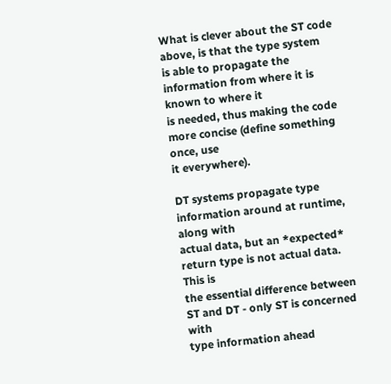What is clever about the ST code above, is that the type system
is able to propagate the information from where it is known to where it
is needed, thus making the code more concise (define something once, use
it everywhere).

DT systems propagate type information around at runtime, along with
actual data, but an *expected* return type is not actual data. This is
the essential difference between ST and DT - only ST is concerned with
type information ahead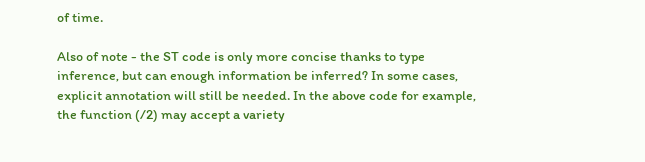of time.

Also of note - the ST code is only more concise thanks to type
inference, but can enough information be inferred? In some cases,
explicit annotation will still be needed. In the above code for example,
the function (/2) may accept a variety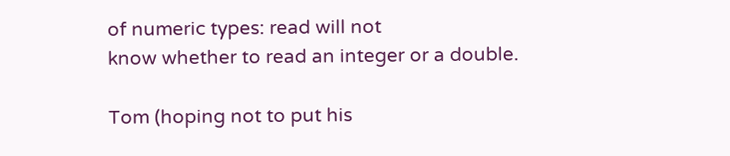of numeric types: read will not
know whether to read an integer or a double.

Tom (hoping not to put his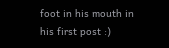foot in his mouth in his first post :)